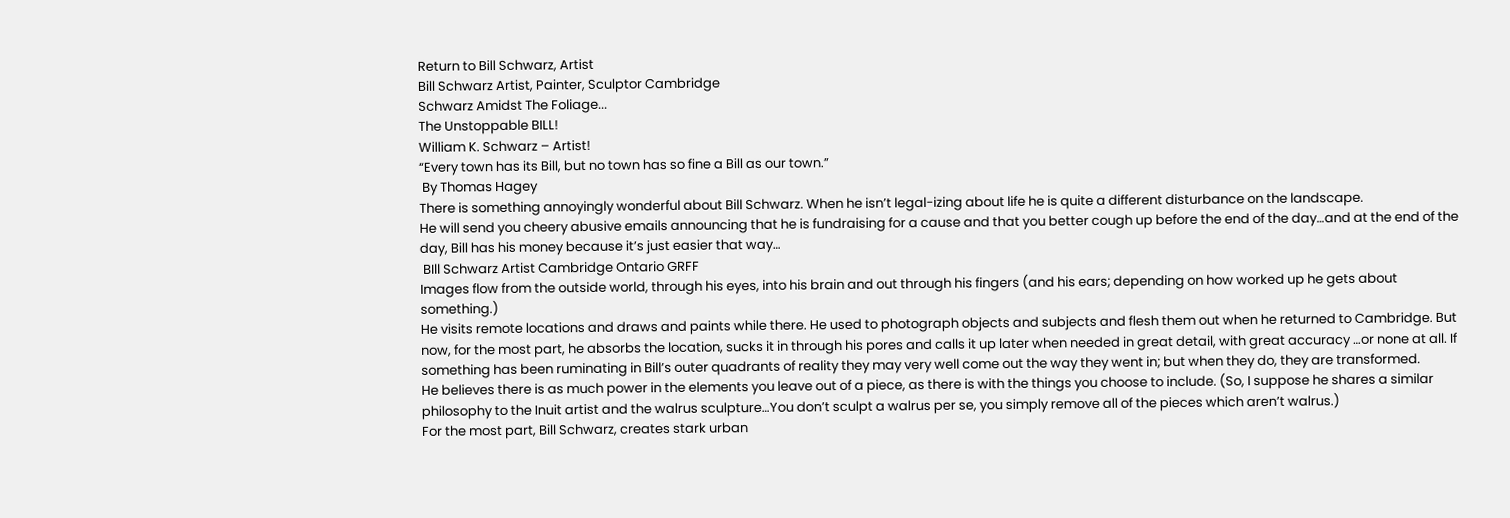Return to Bill Schwarz, Artist
Bill Schwarz Artist, Painter, Sculptor Cambridge
Schwarz Amidst The Foliage...
The Unstoppable BILL!
William K. Schwarz – Artist!
“Every town has its Bill, but no town has so fine a Bill as our town.”
 By Thomas Hagey
There is something annoyingly wonderful about Bill Schwarz. When he isn’t legal-izing about life he is quite a different disturbance on the landscape.
He will send you cheery abusive emails announcing that he is fundraising for a cause and that you better cough up before the end of the day…and at the end of the day, Bill has his money because it’s just easier that way…
 BIll Schwarz Artist Cambridge Ontario GRFF
Images flow from the outside world, through his eyes, into his brain and out through his fingers (and his ears; depending on how worked up he gets about something.)
He visits remote locations and draws and paints while there. He used to photograph objects and subjects and flesh them out when he returned to Cambridge. But now, for the most part, he absorbs the location, sucks it in through his pores and calls it up later when needed in great detail, with great accuracy …or none at all. If something has been ruminating in Bill’s outer quadrants of reality they may very well come out the way they went in; but when they do, they are transformed.
He believes there is as much power in the elements you leave out of a piece, as there is with the things you choose to include. (So, I suppose he shares a similar philosophy to the Inuit artist and the walrus sculpture…You don’t sculpt a walrus per se, you simply remove all of the pieces which aren’t walrus.)
For the most part, Bill Schwarz, creates stark urban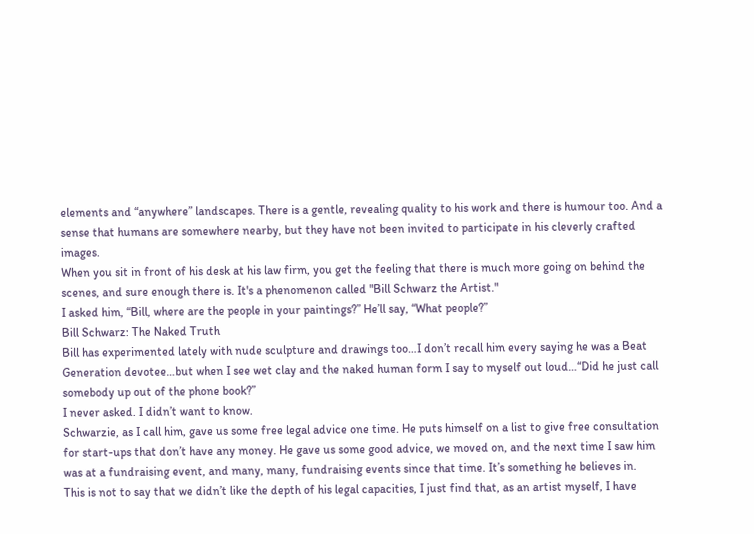elements and “anywhere” landscapes. There is a gentle, revealing quality to his work and there is humour too. And a sense that humans are somewhere nearby, but they have not been invited to participate in his cleverly crafted images.
When you sit in front of his desk at his law firm, you get the feeling that there is much more going on behind the scenes, and sure enough there is. It's a phenomenon called "Bill Schwarz the Artist."
I asked him, “Bill, where are the people in your paintings?” He’ll say, “What people?”
Bill Schwarz: The Naked Truth
Bill has experimented lately with nude sculpture and drawings too…I don’t recall him every saying he was a Beat Generation devotee…but when I see wet clay and the naked human form I say to myself out loud…“Did he just call somebody up out of the phone book?”
I never asked. I didn’t want to know.
Schwarzie, as I call him, gave us some free legal advice one time. He puts himself on a list to give free consultation for start-ups that don’t have any money. He gave us some good advice, we moved on, and the next time I saw him was at a fundraising event, and many, many, fundraising events since that time. It’s something he believes in.
This is not to say that we didn’t like the depth of his legal capacities, I just find that, as an artist myself, I have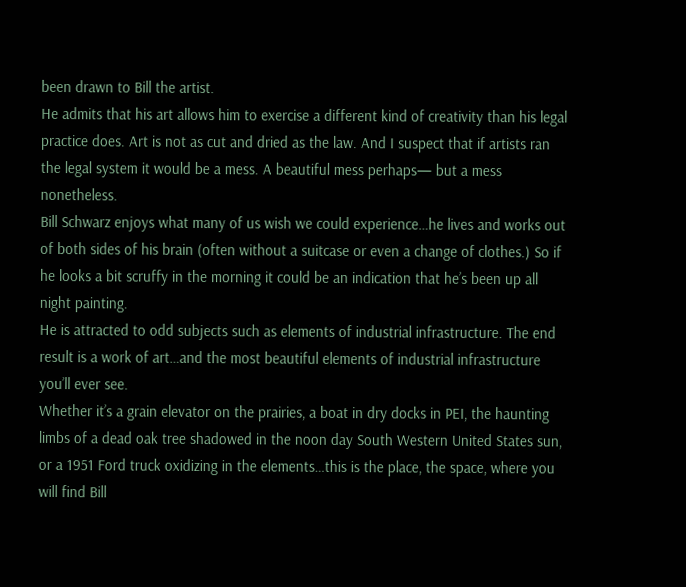been drawn to Bill the artist.
He admits that his art allows him to exercise a different kind of creativity than his legal practice does. Art is not as cut and dried as the law. And I suspect that if artists ran the legal system it would be a mess. A beautiful mess perhaps— but a mess nonetheless.
Bill Schwarz enjoys what many of us wish we could experience…he lives and works out of both sides of his brain (often without a suitcase or even a change of clothes.) So if he looks a bit scruffy in the morning it could be an indication that he’s been up all night painting.
He is attracted to odd subjects such as elements of industrial infrastructure. The end result is a work of art…and the most beautiful elements of industrial infrastructure you’ll ever see.
Whether it’s a grain elevator on the prairies, a boat in dry docks in PEI, the haunting limbs of a dead oak tree shadowed in the noon day South Western United States sun, or a 1951 Ford truck oxidizing in the elements…this is the place, the space, where you will find Bill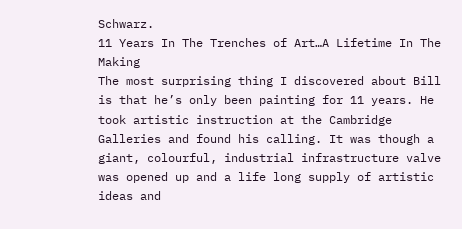Schwarz.
11 Years In The Trenches of Art…A Lifetime In The Making
The most surprising thing I discovered about Bill is that he’s only been painting for 11 years. He took artistic instruction at the Cambridge Galleries and found his calling. It was though a giant, colourful, industrial infrastructure valve was opened up and a life long supply of artistic ideas and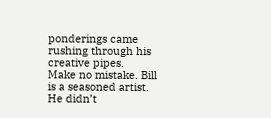ponderings came rushing through his creative pipes.
Make no mistake. Bill is a seasoned artist. He didn’t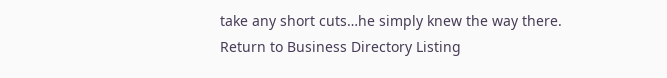take any short cuts…he simply knew the way there.
Return to Business Directory Listing